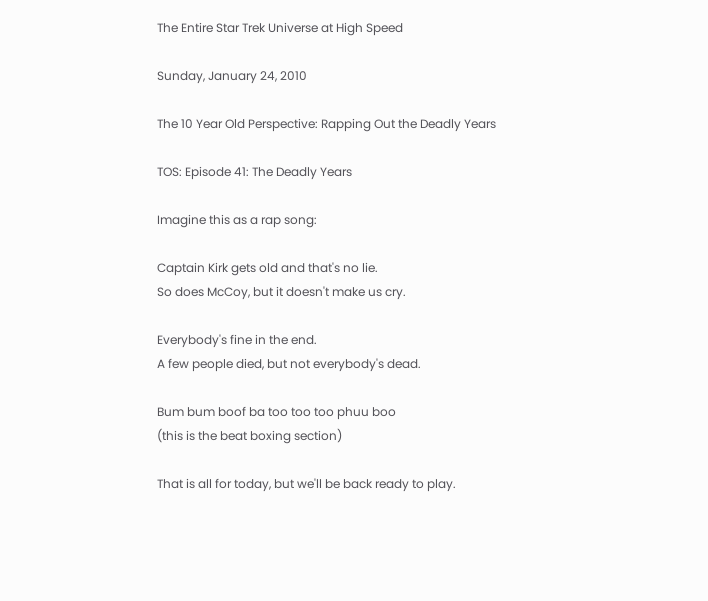The Entire Star Trek Universe at High Speed

Sunday, January 24, 2010

The 10 Year Old Perspective: Rapping Out the Deadly Years

TOS: Episode 41: The Deadly Years

Imagine this as a rap song:

Captain Kirk gets old and that's no lie.
So does McCoy, but it doesn't make us cry.

Everybody's fine in the end.
A few people died, but not everybody's dead.

Bum bum boof ba too too too phuu boo
(this is the beat boxing section)

That is all for today, but we'll be back ready to play.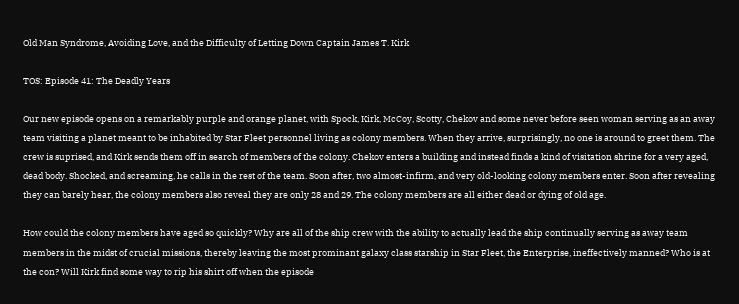Old Man Syndrome, Avoiding Love, and the Difficulty of Letting Down Captain James T. Kirk

TOS: Episode 41: The Deadly Years

Our new episode opens on a remarkably purple and orange planet, with Spock, Kirk, McCoy, Scotty, Chekov and some never before seen woman serving as an away team visiting a planet meant to be inhabited by Star Fleet personnel living as colony members. When they arrive, surprisingly, no one is around to greet them. The crew is suprised, and Kirk sends them off in search of members of the colony. Chekov enters a building and instead finds a kind of visitation shrine for a very aged, dead body. Shocked, and screaming, he calls in the rest of the team. Soon after, two almost-infirm, and very old-looking colony members enter. Soon after revealing they can barely hear, the colony members also reveal they are only 28 and 29. The colony members are all either dead or dying of old age.

How could the colony members have aged so quickly? Why are all of the ship crew with the ability to actually lead the ship continually serving as away team members in the midst of crucial missions, thereby leaving the most prominant galaxy class starship in Star Fleet, the Enterprise, ineffectively manned? Who is at the con? Will Kirk find some way to rip his shirt off when the episode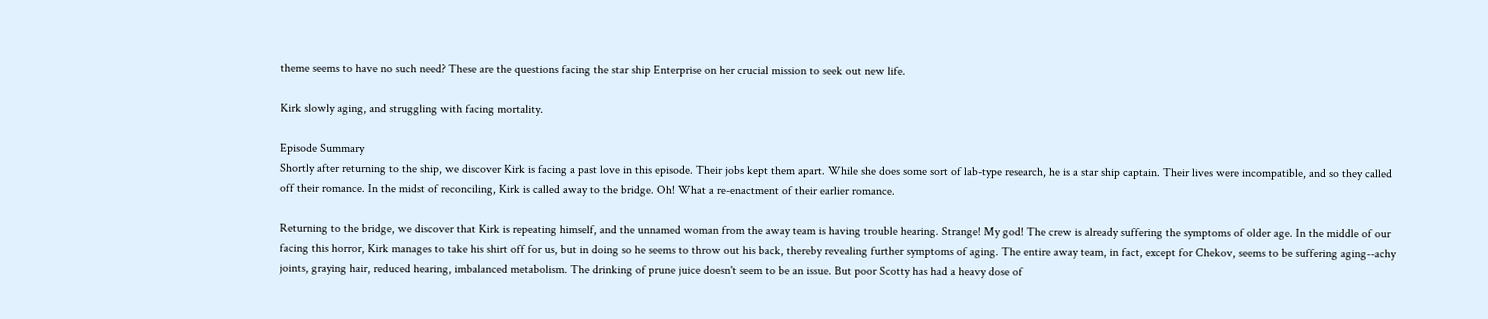theme seems to have no such need? These are the questions facing the star ship Enterprise on her crucial mission to seek out new life.

Kirk slowly aging, and struggling with facing mortality.

Episode Summary
Shortly after returning to the ship, we discover Kirk is facing a past love in this episode. Their jobs kept them apart. While she does some sort of lab-type research, he is a star ship captain. Their lives were incompatible, and so they called off their romance. In the midst of reconciling, Kirk is called away to the bridge. Oh! What a re-enactment of their earlier romance.

Returning to the bridge, we discover that Kirk is repeating himself, and the unnamed woman from the away team is having trouble hearing. Strange! My god! The crew is already suffering the symptoms of older age. In the middle of our facing this horror, Kirk manages to take his shirt off for us, but in doing so he seems to throw out his back, thereby revealing further symptoms of aging. The entire away team, in fact, except for Chekov, seems to be suffering aging--achy joints, graying hair, reduced hearing, imbalanced metabolism. The drinking of prune juice doesn't seem to be an issue. But poor Scotty has had a heavy dose of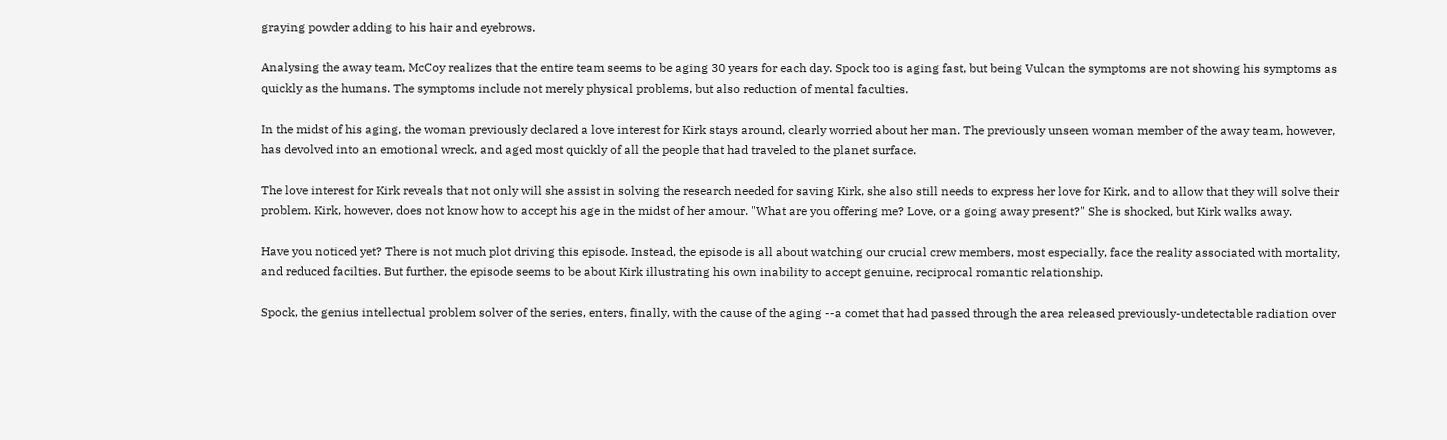graying powder adding to his hair and eyebrows.

Analysing the away team, McCoy realizes that the entire team seems to be aging 30 years for each day. Spock too is aging fast, but being Vulcan the symptoms are not showing his symptoms as quickly as the humans. The symptoms include not merely physical problems, but also reduction of mental faculties.

In the midst of his aging, the woman previously declared a love interest for Kirk stays around, clearly worried about her man. The previously unseen woman member of the away team, however, has devolved into an emotional wreck, and aged most quickly of all the people that had traveled to the planet surface.

The love interest for Kirk reveals that not only will she assist in solving the research needed for saving Kirk, she also still needs to express her love for Kirk, and to allow that they will solve their problem. Kirk, however, does not know how to accept his age in the midst of her amour. "What are you offering me? Love, or a going away present?" She is shocked, but Kirk walks away.

Have you noticed yet? There is not much plot driving this episode. Instead, the episode is all about watching our crucial crew members, most especially, face the reality associated with mortality, and reduced facilties. But further, the episode seems to be about Kirk illustrating his own inability to accept genuine, reciprocal romantic relationship.

Spock, the genius intellectual problem solver of the series, enters, finally, with the cause of the aging --a comet that had passed through the area released previously-undetectable radiation over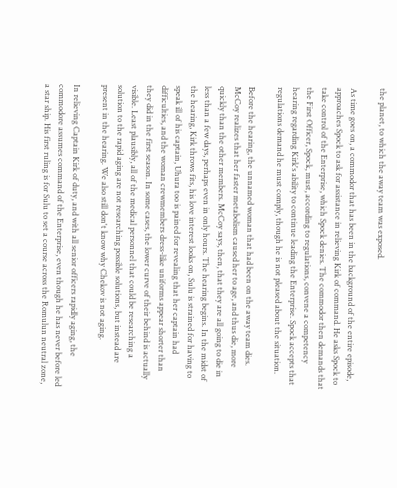the planet, to which the away team was exposed.

As time goes on, a commodor that has been in the background of the entire episode, approaches Spock to ask for assistance in relieving Kirk of command. He asks Spock to take control of the Enterprise, which Spock denies. The commodor then demands that the First Officer, Spock, must, according to regulations, convene a competency hearing regarding Kirk's ability to continue leading the Enterprise. Spock accepts that regulations demand he must comply, though he is not pleased about the situation.

Before the hearing, the unnamed woman that had been on the away team dies. McCoy realizes that her faster metabolism caused her to age, and thus die, more quickly than the other members. McCoy says, then, that they are all going to die in less than a few days, perhaps even in only hours. The hearing begins. In the midst of the hearing, Kirk throws fits, his love interest looks on, Sulu is strained for having to speak ill of his captain, Uhura too is pained for revealing that her captain had difficulties, and the woman crewmembers dress-like uniforms appear shorter than they did in the first season. In some cases, the lower curve of their behind is actually visible. Least plausibly, all of the medical personnel that could be researching a solution to the rapid aging are not researching possible solutions, but instead are present in the hearing. We also still don't know why Chekov is not aging.

In relieving Captain Kirk of duty, and with all senior officers rapidly aging, the commodore assumes command of the Enterprise, even though he has never before led a star ship. His first ruling is for Sulu to set a course across the Romulun neutral zone,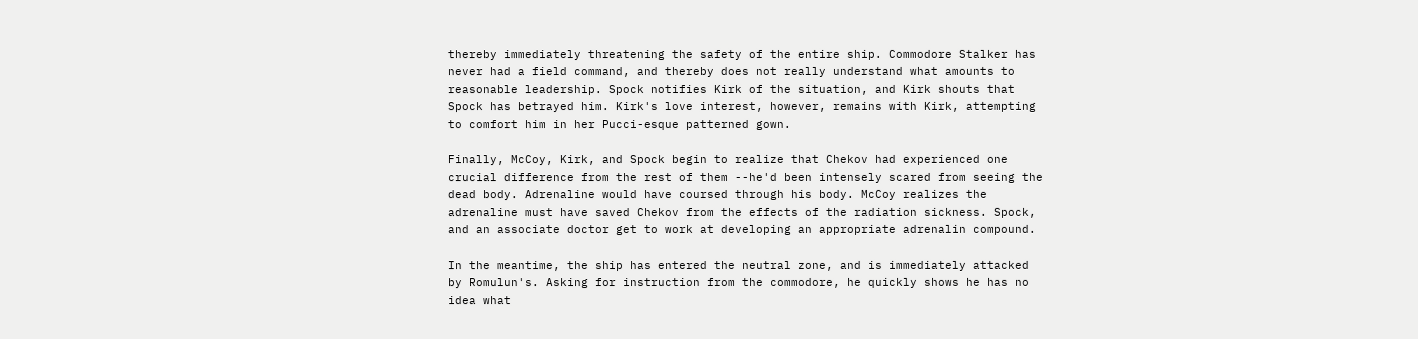thereby immediately threatening the safety of the entire ship. Commodore Stalker has never had a field command, and thereby does not really understand what amounts to reasonable leadership. Spock notifies Kirk of the situation, and Kirk shouts that Spock has betrayed him. Kirk's love interest, however, remains with Kirk, attempting to comfort him in her Pucci-esque patterned gown.

Finally, McCoy, Kirk, and Spock begin to realize that Chekov had experienced one crucial difference from the rest of them --he'd been intensely scared from seeing the dead body. Adrenaline would have coursed through his body. McCoy realizes the adrenaline must have saved Chekov from the effects of the radiation sickness. Spock, and an associate doctor get to work at developing an appropriate adrenalin compound.

In the meantime, the ship has entered the neutral zone, and is immediately attacked by Romulun's. Asking for instruction from the commodore, he quickly shows he has no idea what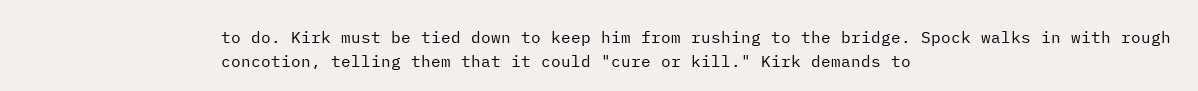to do. Kirk must be tied down to keep him from rushing to the bridge. Spock walks in with rough concotion, telling them that it could "cure or kill." Kirk demands to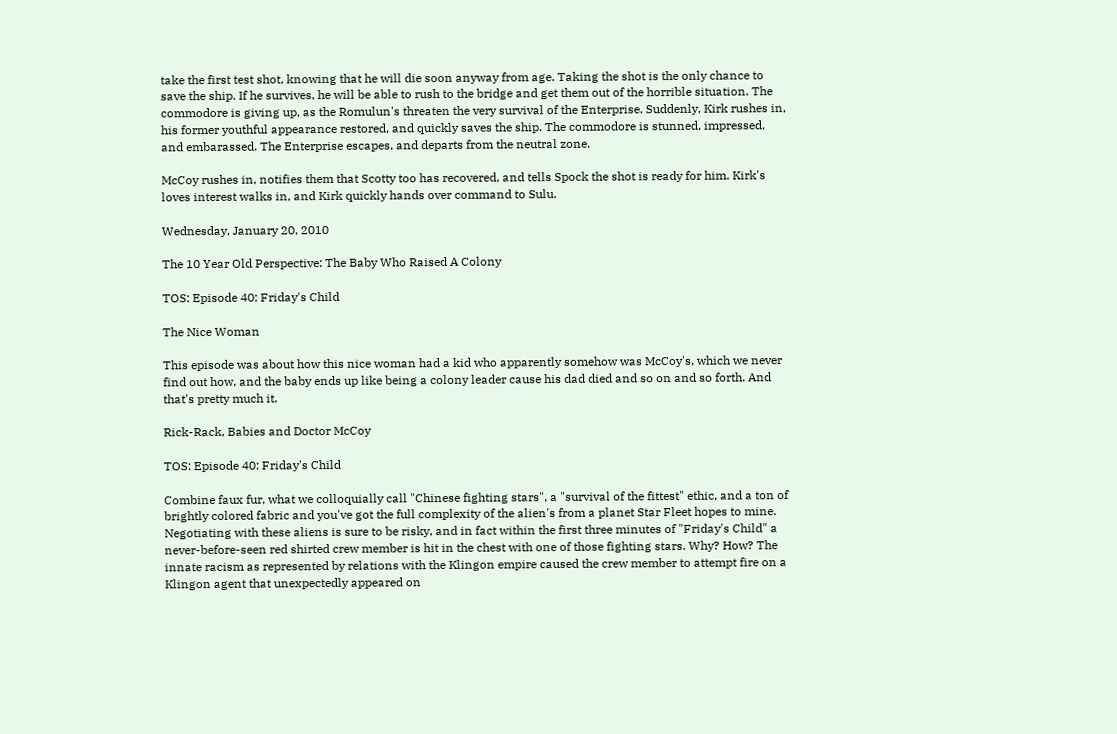take the first test shot, knowing that he will die soon anyway from age. Taking the shot is the only chance to save the ship. If he survives, he will be able to rush to the bridge and get them out of the horrible situation. The commodore is giving up, as the Romulun's threaten the very survival of the Enterprise. Suddenly, Kirk rushes in, his former youthful appearance restored, and quickly saves the ship. The commodore is stunned, impressed, and embarassed. The Enterprise escapes, and departs from the neutral zone.

McCoy rushes in, notifies them that Scotty too has recovered, and tells Spock the shot is ready for him. Kirk's loves interest walks in, and Kirk quickly hands over command to Sulu.

Wednesday, January 20, 2010

The 10 Year Old Perspective: The Baby Who Raised A Colony

TOS: Episode 40: Friday's Child

The Nice Woman

This episode was about how this nice woman had a kid who apparently somehow was McCoy's, which we never find out how, and the baby ends up like being a colony leader cause his dad died and so on and so forth. And that's pretty much it.

Rick-Rack, Babies and Doctor McCoy

TOS: Episode 40: Friday's Child

Combine faux fur, what we colloquially call "Chinese fighting stars", a "survival of the fittest" ethic, and a ton of brightly colored fabric and you've got the full complexity of the alien's from a planet Star Fleet hopes to mine. Negotiating with these aliens is sure to be risky, and in fact within the first three minutes of "Friday's Child" a never-before-seen red shirted crew member is hit in the chest with one of those fighting stars. Why? How? The innate racism as represented by relations with the Klingon empire caused the crew member to attempt fire on a Klingon agent that unexpectedly appeared on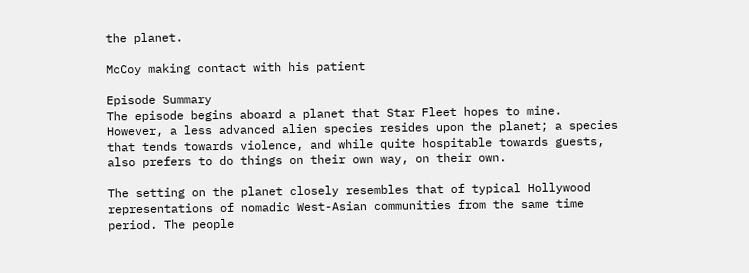the planet.

McCoy making contact with his patient

Episode Summary
The episode begins aboard a planet that Star Fleet hopes to mine. However, a less advanced alien species resides upon the planet; a species that tends towards violence, and while quite hospitable towards guests, also prefers to do things on their own way, on their own.

The setting on the planet closely resembles that of typical Hollywood representations of nomadic West-Asian communities from the same time period. The people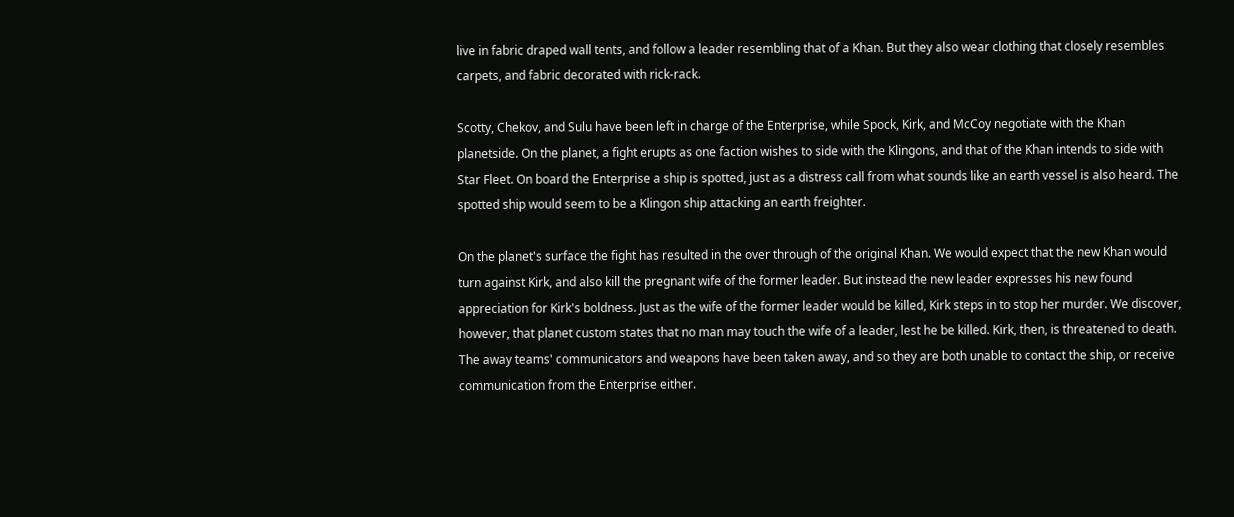live in fabric draped wall tents, and follow a leader resembling that of a Khan. But they also wear clothing that closely resembles carpets, and fabric decorated with rick-rack.

Scotty, Chekov, and Sulu have been left in charge of the Enterprise, while Spock, Kirk, and McCoy negotiate with the Khan planetside. On the planet, a fight erupts as one faction wishes to side with the Klingons, and that of the Khan intends to side with Star Fleet. On board the Enterprise a ship is spotted, just as a distress call from what sounds like an earth vessel is also heard. The spotted ship would seem to be a Klingon ship attacking an earth freighter.

On the planet's surface the fight has resulted in the over through of the original Khan. We would expect that the new Khan would turn against Kirk, and also kill the pregnant wife of the former leader. But instead the new leader expresses his new found appreciation for Kirk's boldness. Just as the wife of the former leader would be killed, Kirk steps in to stop her murder. We discover, however, that planet custom states that no man may touch the wife of a leader, lest he be killed. Kirk, then, is threatened to death. The away teams' communicators and weapons have been taken away, and so they are both unable to contact the ship, or receive communication from the Enterprise either.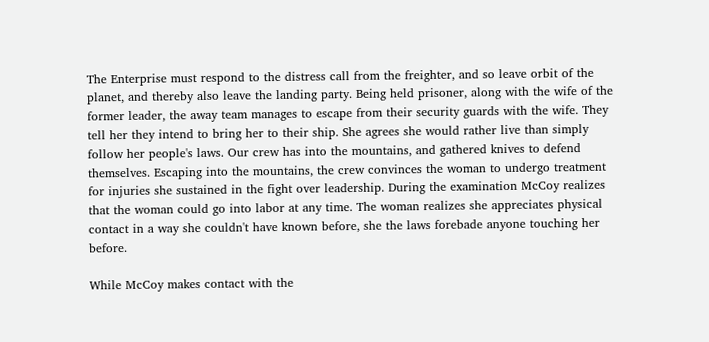The Enterprise must respond to the distress call from the freighter, and so leave orbit of the planet, and thereby also leave the landing party. Being held prisoner, along with the wife of the former leader, the away team manages to escape from their security guards with the wife. They tell her they intend to bring her to their ship. She agrees she would rather live than simply follow her people's laws. Our crew has into the mountains, and gathered knives to defend themselves. Escaping into the mountains, the crew convinces the woman to undergo treatment for injuries she sustained in the fight over leadership. During the examination McCoy realizes that the woman could go into labor at any time. The woman realizes she appreciates physical contact in a way she couldn't have known before, she the laws forebade anyone touching her before.

While McCoy makes contact with the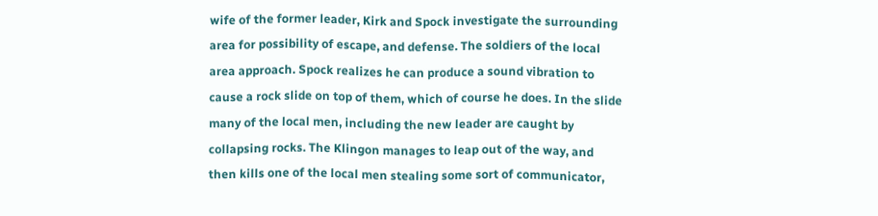wife of the former leader, Kirk and Spock investigate the surrounding area for possibility of escape, and defense. The soldiers of the local area approach. Spock realizes he can produce a sound vibration to cause a rock slide on top of them, which of course he does. In the slide many of the local men, including the new leader are caught by collapsing rocks. The Klingon manages to leap out of the way, and then kills one of the local men stealing some sort of communicator,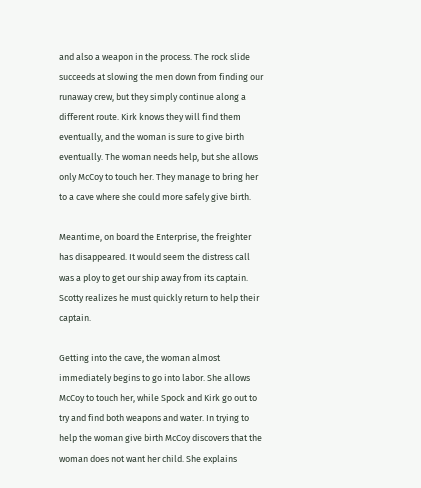and also a weapon in the process. The rock slide succeeds at slowing the men down from finding our runaway crew, but they simply continue along a different route. Kirk knows they will find them eventually, and the woman is sure to give birth eventually. The woman needs help, but she allows only McCoy to touch her. They manage to bring her to a cave where she could more safely give birth.

Meantime, on board the Enterprise, the freighter has disappeared. It would seem the distress call was a ploy to get our ship away from its captain. Scotty realizes he must quickly return to help their captain.

Getting into the cave, the woman almost immediately begins to go into labor. She allows McCoy to touch her, while Spock and Kirk go out to try and find both weapons and water. In trying to help the woman give birth McCoy discovers that the woman does not want her child. She explains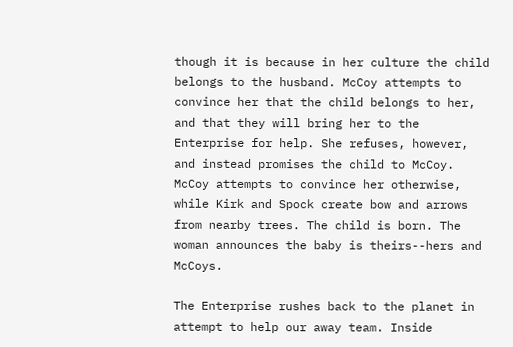though it is because in her culture the child belongs to the husband. McCoy attempts to convince her that the child belongs to her, and that they will bring her to the Enterprise for help. She refuses, however, and instead promises the child to McCoy. McCoy attempts to convince her otherwise, while Kirk and Spock create bow and arrows from nearby trees. The child is born. The woman announces the baby is theirs--hers and McCoys.

The Enterprise rushes back to the planet in attempt to help our away team. Inside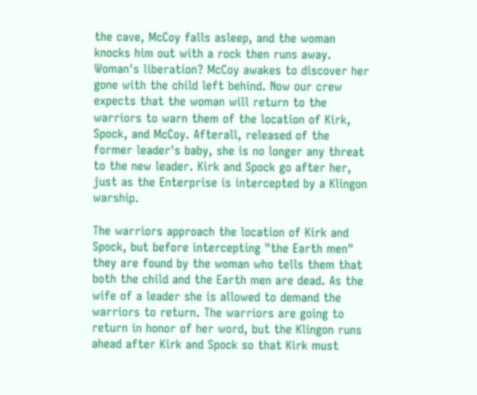the cave, McCoy falls asleep, and the woman knocks him out with a rock then runs away. Woman's liberation? McCoy awakes to discover her gone with the child left behind. Now our crew expects that the woman will return to the warriors to warn them of the location of Kirk, Spock, and McCoy. Afterall, released of the former leader's baby, she is no longer any threat to the new leader. Kirk and Spock go after her, just as the Enterprise is intercepted by a Klingon warship.

The warriors approach the location of Kirk and Spock, but before intercepting "the Earth men" they are found by the woman who tells them that both the child and the Earth men are dead. As the wife of a leader she is allowed to demand the warriors to return. The warriors are going to return in honor of her word, but the Klingon runs ahead after Kirk and Spock so that Kirk must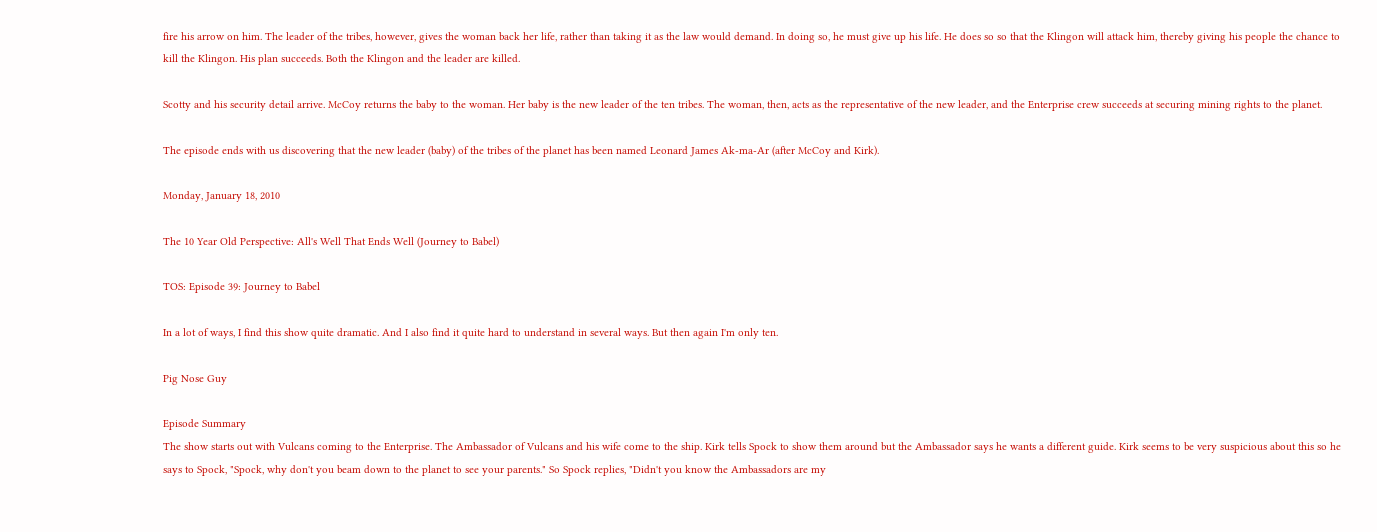fire his arrow on him. The leader of the tribes, however, gives the woman back her life, rather than taking it as the law would demand. In doing so, he must give up his life. He does so so that the Klingon will attack him, thereby giving his people the chance to kill the Klingon. His plan succeeds. Both the Klingon and the leader are killed.

Scotty and his security detail arrive. McCoy returns the baby to the woman. Her baby is the new leader of the ten tribes. The woman, then, acts as the representative of the new leader, and the Enterprise crew succeeds at securing mining rights to the planet.

The episode ends with us discovering that the new leader (baby) of the tribes of the planet has been named Leonard James Ak-ma-Ar (after McCoy and Kirk).

Monday, January 18, 2010

The 10 Year Old Perspective: All's Well That Ends Well (Journey to Babel)

TOS: Episode 39: Journey to Babel

In a lot of ways, I find this show quite dramatic. And I also find it quite hard to understand in several ways. But then again I'm only ten.

Pig Nose Guy

Episode Summary
The show starts out with Vulcans coming to the Enterprise. The Ambassador of Vulcans and his wife come to the ship. Kirk tells Spock to show them around but the Ambassador says he wants a different guide. Kirk seems to be very suspicious about this so he says to Spock, "Spock, why don't you beam down to the planet to see your parents." So Spock replies, "Didn't you know the Ambassadors are my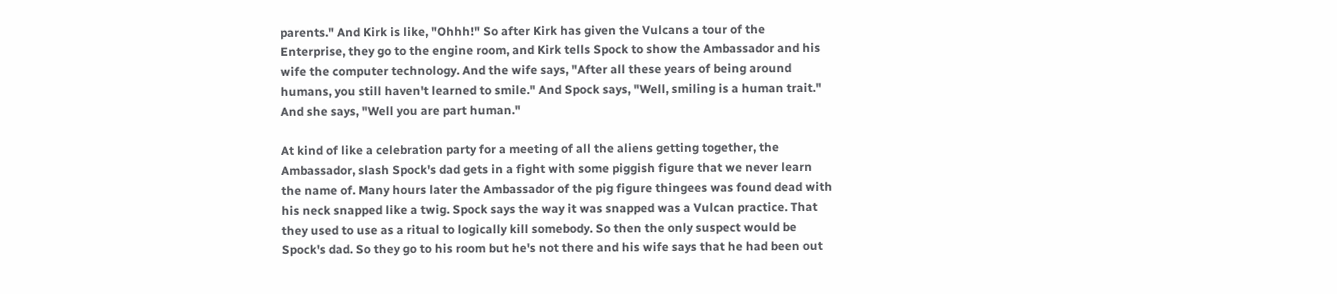parents." And Kirk is like, "Ohhh!" So after Kirk has given the Vulcans a tour of the Enterprise, they go to the engine room, and Kirk tells Spock to show the Ambassador and his wife the computer technology. And the wife says, "After all these years of being around humans, you still haven't learned to smile." And Spock says, "Well, smiling is a human trait." And she says, "Well you are part human."

At kind of like a celebration party for a meeting of all the aliens getting together, the Ambassador, slash Spock's dad gets in a fight with some piggish figure that we never learn the name of. Many hours later the Ambassador of the pig figure thingees was found dead with his neck snapped like a twig. Spock says the way it was snapped was a Vulcan practice. That they used to use as a ritual to logically kill somebody. So then the only suspect would be Spock's dad. So they go to his room but he's not there and his wife says that he had been out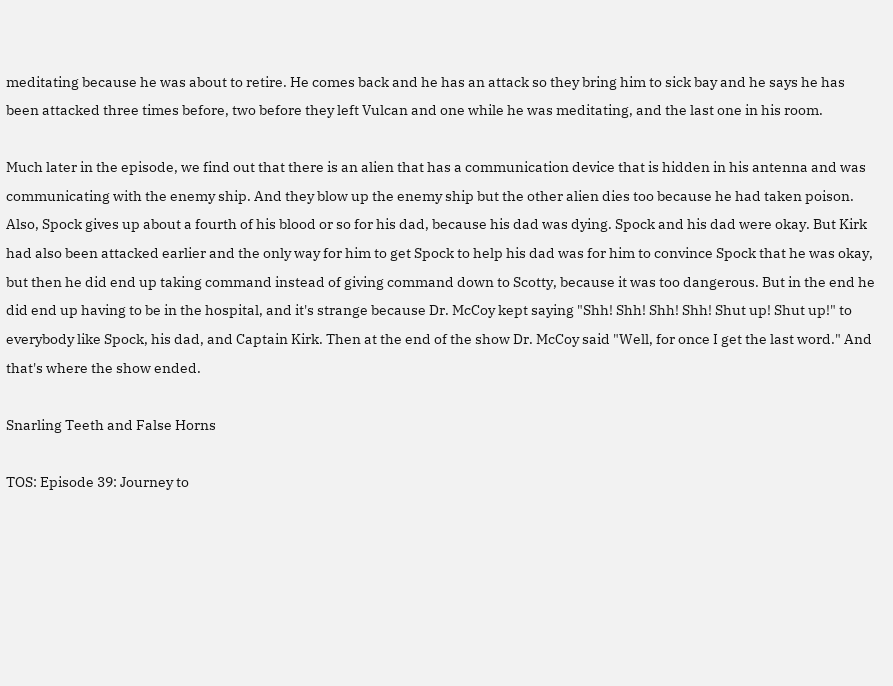meditating because he was about to retire. He comes back and he has an attack so they bring him to sick bay and he says he has been attacked three times before, two before they left Vulcan and one while he was meditating, and the last one in his room.

Much later in the episode, we find out that there is an alien that has a communication device that is hidden in his antenna and was communicating with the enemy ship. And they blow up the enemy ship but the other alien dies too because he had taken poison. Also, Spock gives up about a fourth of his blood or so for his dad, because his dad was dying. Spock and his dad were okay. But Kirk had also been attacked earlier and the only way for him to get Spock to help his dad was for him to convince Spock that he was okay, but then he did end up taking command instead of giving command down to Scotty, because it was too dangerous. But in the end he did end up having to be in the hospital, and it's strange because Dr. McCoy kept saying "Shh! Shh! Shh! Shh! Shut up! Shut up!" to everybody like Spock, his dad, and Captain Kirk. Then at the end of the show Dr. McCoy said "Well, for once I get the last word." And that's where the show ended.

Snarling Teeth and False Horns

TOS: Episode 39: Journey to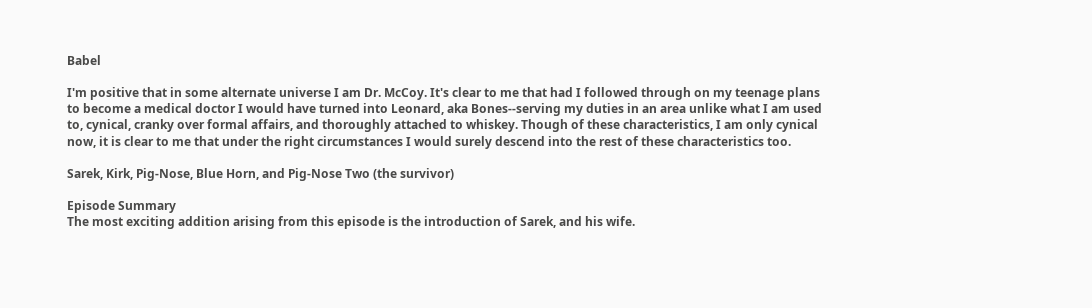Babel

I'm positive that in some alternate universe I am Dr. McCoy. It's clear to me that had I followed through on my teenage plans to become a medical doctor I would have turned into Leonard, aka Bones--serving my duties in an area unlike what I am used to, cynical, cranky over formal affairs, and thoroughly attached to whiskey. Though of these characteristics, I am only cynical now, it is clear to me that under the right circumstances I would surely descend into the rest of these characteristics too.

Sarek, Kirk, Pig-Nose, Blue Horn, and Pig-Nose Two (the survivor)

Episode Summary
The most exciting addition arising from this episode is the introduction of Sarek, and his wife.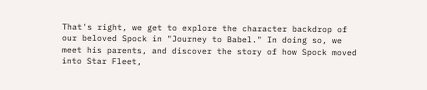That's right, we get to explore the character backdrop of our beloved Spock in "Journey to Babel." In doing so, we meet his parents, and discover the story of how Spock moved into Star Fleet,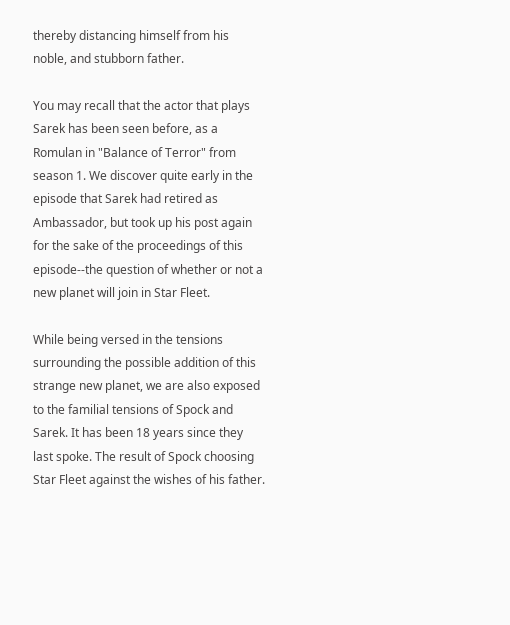thereby distancing himself from his noble, and stubborn father.

You may recall that the actor that plays Sarek has been seen before, as a Romulan in "Balance of Terror" from season 1. We discover quite early in the episode that Sarek had retired as Ambassador, but took up his post again for the sake of the proceedings of this episode--the question of whether or not a new planet will join in Star Fleet.

While being versed in the tensions surrounding the possible addition of this strange new planet, we are also exposed to the familial tensions of Spock and Sarek. It has been 18 years since they last spoke. The result of Spock choosing Star Fleet against the wishes of his father.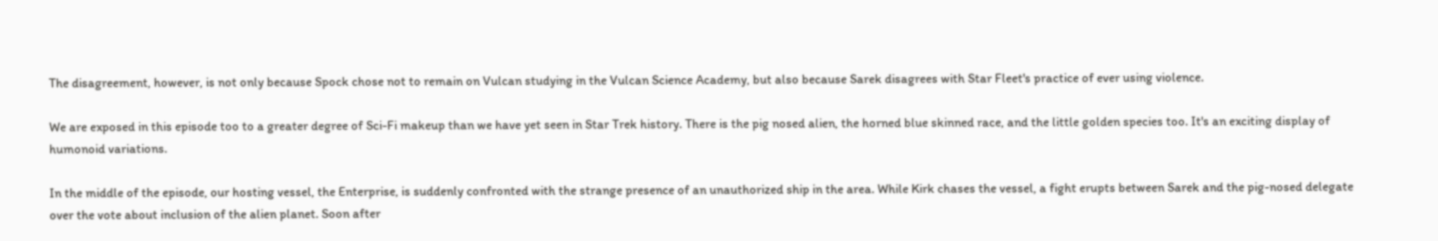The disagreement, however, is not only because Spock chose not to remain on Vulcan studying in the Vulcan Science Academy, but also because Sarek disagrees with Star Fleet's practice of ever using violence.

We are exposed in this episode too to a greater degree of Sci-Fi makeup than we have yet seen in Star Trek history. There is the pig nosed alien, the horned blue skinned race, and the little golden species too. It's an exciting display of humonoid variations.

In the middle of the episode, our hosting vessel, the Enterprise, is suddenly confronted with the strange presence of an unauthorized ship in the area. While Kirk chases the vessel, a fight erupts between Sarek and the pig-nosed delegate over the vote about inclusion of the alien planet. Soon after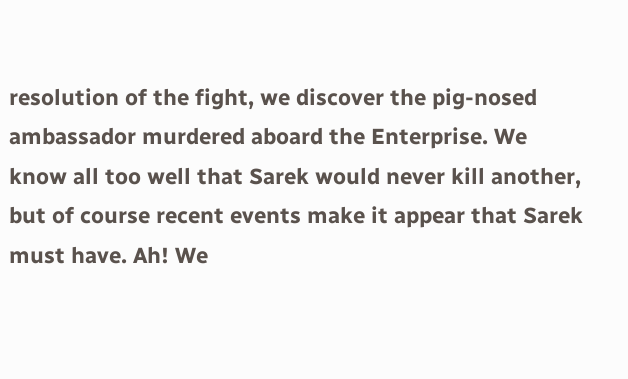resolution of the fight, we discover the pig-nosed ambassador murdered aboard the Enterprise. We know all too well that Sarek would never kill another, but of course recent events make it appear that Sarek must have. Ah! We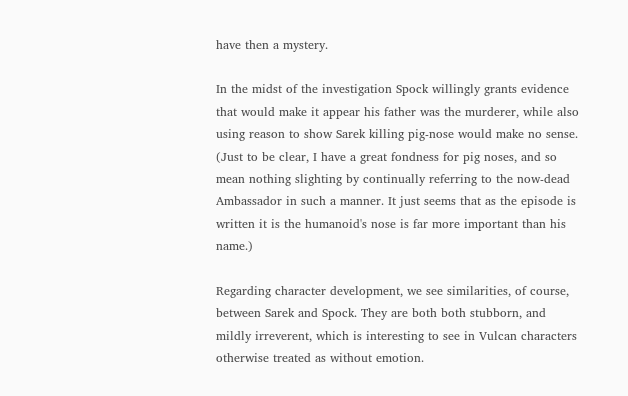have then a mystery.

In the midst of the investigation Spock willingly grants evidence that would make it appear his father was the murderer, while also using reason to show Sarek killing pig-nose would make no sense. (Just to be clear, I have a great fondness for pig noses, and so mean nothing slighting by continually referring to the now-dead Ambassador in such a manner. It just seems that as the episode is written it is the humanoid's nose is far more important than his name.)

Regarding character development, we see similarities, of course, between Sarek and Spock. They are both both stubborn, and mildly irreverent, which is interesting to see in Vulcan characters otherwise treated as without emotion.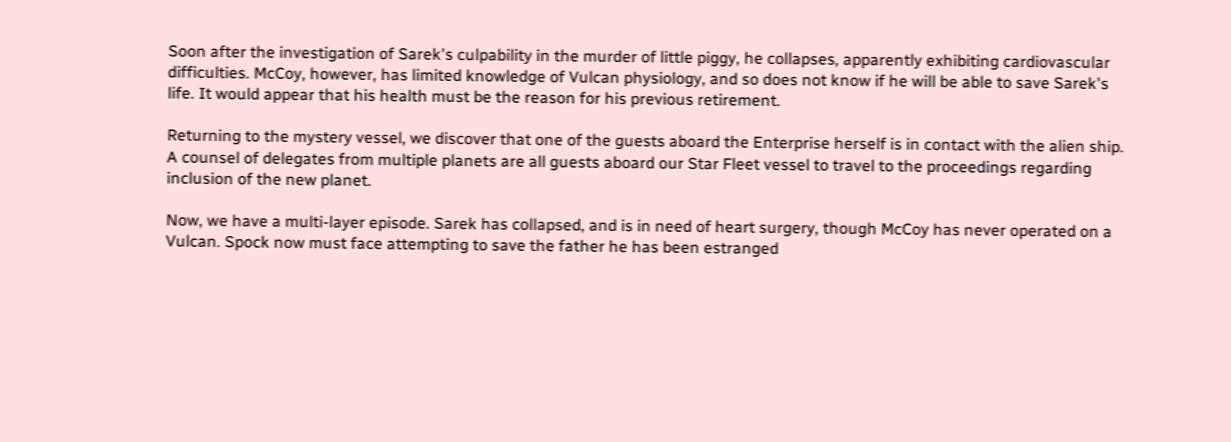Soon after the investigation of Sarek's culpability in the murder of little piggy, he collapses, apparently exhibiting cardiovascular difficulties. McCoy, however, has limited knowledge of Vulcan physiology, and so does not know if he will be able to save Sarek's life. It would appear that his health must be the reason for his previous retirement.

Returning to the mystery vessel, we discover that one of the guests aboard the Enterprise herself is in contact with the alien ship. A counsel of delegates from multiple planets are all guests aboard our Star Fleet vessel to travel to the proceedings regarding inclusion of the new planet.

Now, we have a multi-layer episode. Sarek has collapsed, and is in need of heart surgery, though McCoy has never operated on a Vulcan. Spock now must face attempting to save the father he has been estranged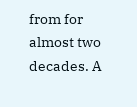from for almost two decades. A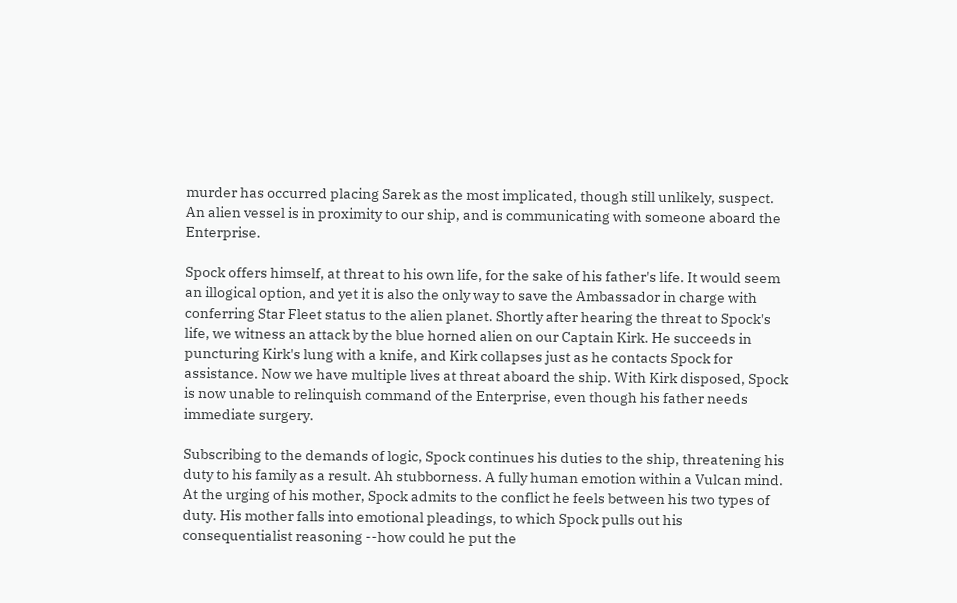murder has occurred placing Sarek as the most implicated, though still unlikely, suspect. An alien vessel is in proximity to our ship, and is communicating with someone aboard the Enterprise.

Spock offers himself, at threat to his own life, for the sake of his father's life. It would seem an illogical option, and yet it is also the only way to save the Ambassador in charge with conferring Star Fleet status to the alien planet. Shortly after hearing the threat to Spock's life, we witness an attack by the blue horned alien on our Captain Kirk. He succeeds in puncturing Kirk's lung with a knife, and Kirk collapses just as he contacts Spock for assistance. Now we have multiple lives at threat aboard the ship. With Kirk disposed, Spock is now unable to relinquish command of the Enterprise, even though his father needs immediate surgery.

Subscribing to the demands of logic, Spock continues his duties to the ship, threatening his duty to his family as a result. Ah stubborness. A fully human emotion within a Vulcan mind. At the urging of his mother, Spock admits to the conflict he feels between his two types of duty. His mother falls into emotional pleadings, to which Spock pulls out his consequentialist reasoning --how could he put the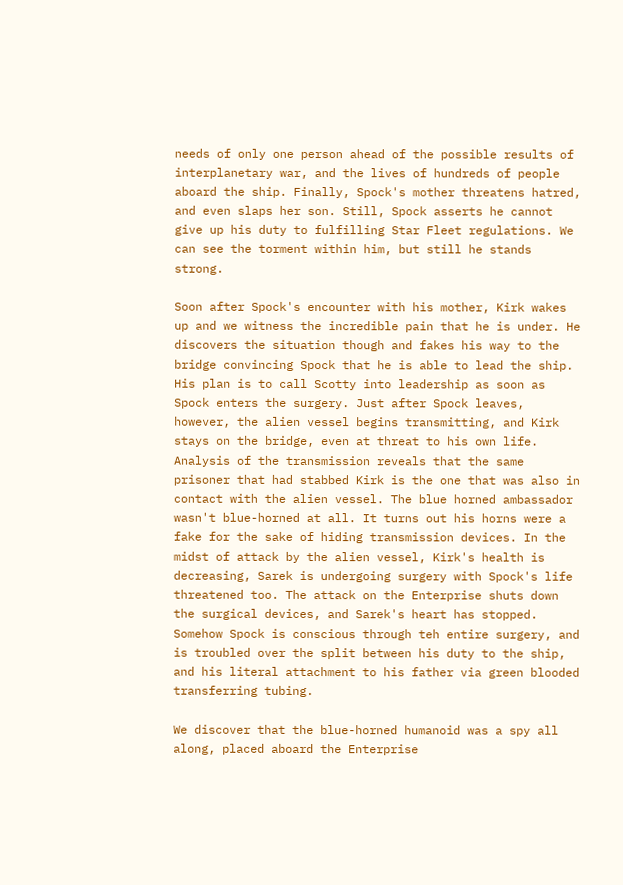needs of only one person ahead of the possible results of interplanetary war, and the lives of hundreds of people aboard the ship. Finally, Spock's mother threatens hatred, and even slaps her son. Still, Spock asserts he cannot give up his duty to fulfilling Star Fleet regulations. We can see the torment within him, but still he stands strong.

Soon after Spock's encounter with his mother, Kirk wakes up and we witness the incredible pain that he is under. He discovers the situation though and fakes his way to the bridge convincing Spock that he is able to lead the ship. His plan is to call Scotty into leadership as soon as Spock enters the surgery. Just after Spock leaves, however, the alien vessel begins transmitting, and Kirk stays on the bridge, even at threat to his own life. Analysis of the transmission reveals that the same prisoner that had stabbed Kirk is the one that was also in contact with the alien vessel. The blue horned ambassador wasn't blue-horned at all. It turns out his horns were a fake for the sake of hiding transmission devices. In the midst of attack by the alien vessel, Kirk's health is decreasing, Sarek is undergoing surgery with Spock's life threatened too. The attack on the Enterprise shuts down the surgical devices, and Sarek's heart has stopped. Somehow Spock is conscious through teh entire surgery, and is troubled over the split between his duty to the ship, and his literal attachment to his father via green blooded transferring tubing.

We discover that the blue-horned humanoid was a spy all along, placed aboard the Enterprise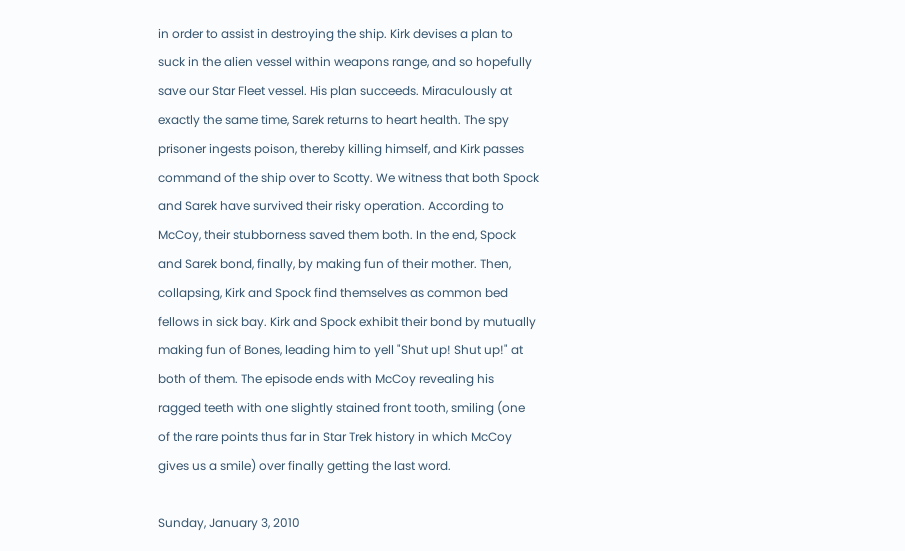in order to assist in destroying the ship. Kirk devises a plan to suck in the alien vessel within weapons range, and so hopefully save our Star Fleet vessel. His plan succeeds. Miraculously at exactly the same time, Sarek returns to heart health. The spy prisoner ingests poison, thereby killing himself, and Kirk passes command of the ship over to Scotty. We witness that both Spock and Sarek have survived their risky operation. According to McCoy, their stubborness saved them both. In the end, Spock and Sarek bond, finally, by making fun of their mother. Then, collapsing, Kirk and Spock find themselves as common bed fellows in sick bay. Kirk and Spock exhibit their bond by mutually making fun of Bones, leading him to yell "Shut up! Shut up!" at both of them. The episode ends with McCoy revealing his ragged teeth with one slightly stained front tooth, smiling (one of the rare points thus far in Star Trek history in which McCoy gives us a smile) over finally getting the last word.

Sunday, January 3, 2010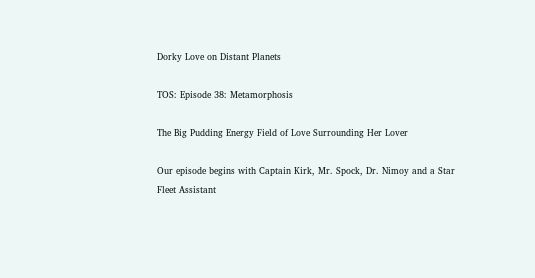Dorky Love on Distant Planets

TOS: Episode 38: Metamorphosis

The Big Pudding Energy Field of Love Surrounding Her Lover

Our episode begins with Captain Kirk, Mr. Spock, Dr. Nimoy and a Star Fleet Assistant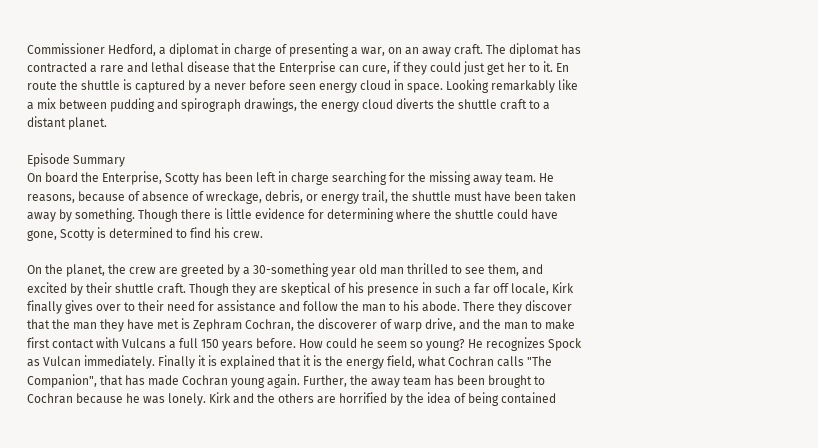Commissioner Hedford, a diplomat in charge of presenting a war, on an away craft. The diplomat has contracted a rare and lethal disease that the Enterprise can cure, if they could just get her to it. En route the shuttle is captured by a never before seen energy cloud in space. Looking remarkably like a mix between pudding and spirograph drawings, the energy cloud diverts the shuttle craft to a distant planet.

Episode Summary
On board the Enterprise, Scotty has been left in charge searching for the missing away team. He reasons, because of absence of wreckage, debris, or energy trail, the shuttle must have been taken away by something. Though there is little evidence for determining where the shuttle could have gone, Scotty is determined to find his crew.

On the planet, the crew are greeted by a 30-something year old man thrilled to see them, and excited by their shuttle craft. Though they are skeptical of his presence in such a far off locale, Kirk finally gives over to their need for assistance and follow the man to his abode. There they discover that the man they have met is Zephram Cochran, the discoverer of warp drive, and the man to make first contact with Vulcans a full 150 years before. How could he seem so young? He recognizes Spock as Vulcan immediately. Finally it is explained that it is the energy field, what Cochran calls "The Companion", that has made Cochran young again. Further, the away team has been brought to Cochran because he was lonely. Kirk and the others are horrified by the idea of being contained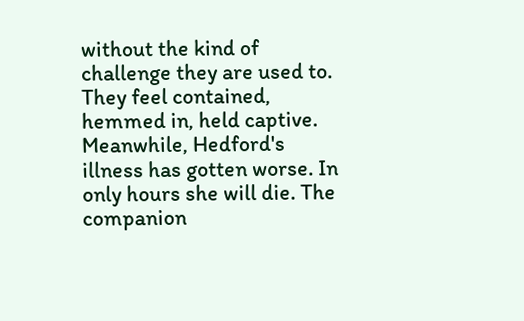without the kind of challenge they are used to. They feel contained, hemmed in, held captive. Meanwhile, Hedford's illness has gotten worse. In only hours she will die. The companion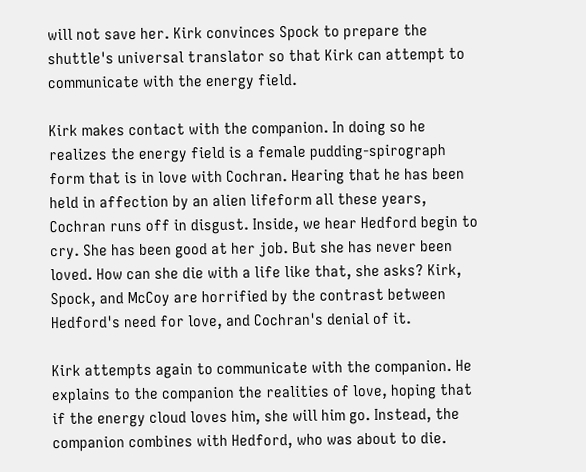will not save her. Kirk convinces Spock to prepare the shuttle's universal translator so that Kirk can attempt to communicate with the energy field.

Kirk makes contact with the companion. In doing so he realizes the energy field is a female pudding-spirograph form that is in love with Cochran. Hearing that he has been held in affection by an alien lifeform all these years, Cochran runs off in disgust. Inside, we hear Hedford begin to cry. She has been good at her job. But she has never been loved. How can she die with a life like that, she asks? Kirk, Spock, and McCoy are horrified by the contrast between Hedford's need for love, and Cochran's denial of it.

Kirk attempts again to communicate with the companion. He explains to the companion the realities of love, hoping that if the energy cloud loves him, she will him go. Instead, the companion combines with Hedford, who was about to die.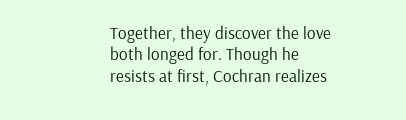Together, they discover the love both longed for. Though he resists at first, Cochran realizes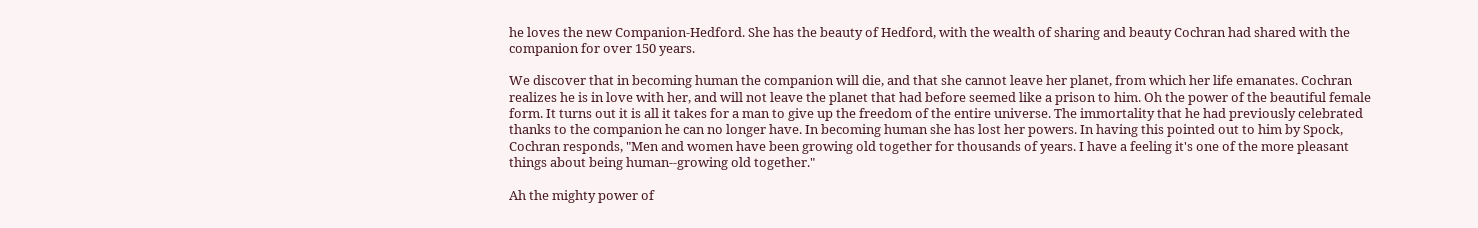he loves the new Companion-Hedford. She has the beauty of Hedford, with the wealth of sharing and beauty Cochran had shared with the companion for over 150 years.

We discover that in becoming human the companion will die, and that she cannot leave her planet, from which her life emanates. Cochran realizes he is in love with her, and will not leave the planet that had before seemed like a prison to him. Oh the power of the beautiful female form. It turns out it is all it takes for a man to give up the freedom of the entire universe. The immortality that he had previously celebrated thanks to the companion he can no longer have. In becoming human she has lost her powers. In having this pointed out to him by Spock, Cochran responds, "Men and women have been growing old together for thousands of years. I have a feeling it's one of the more pleasant things about being human--growing old together."

Ah the mighty power of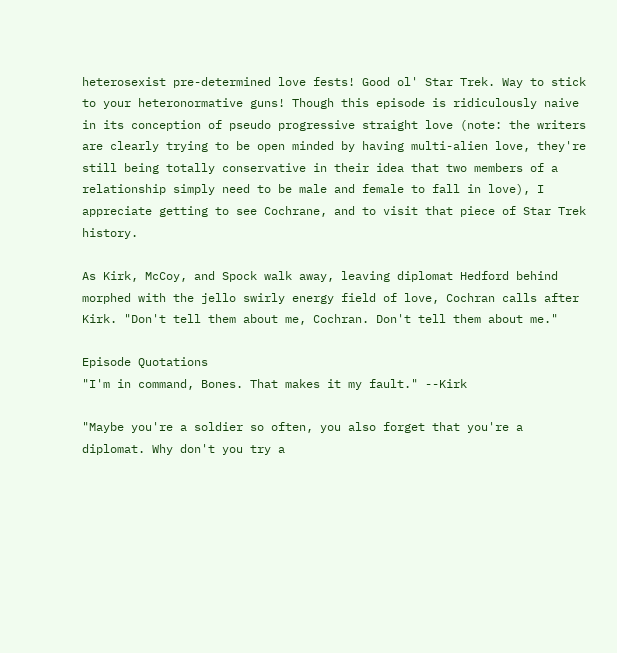heterosexist pre-determined love fests! Good ol' Star Trek. Way to stick to your heteronormative guns! Though this episode is ridiculously naive in its conception of pseudo progressive straight love (note: the writers are clearly trying to be open minded by having multi-alien love, they're still being totally conservative in their idea that two members of a relationship simply need to be male and female to fall in love), I appreciate getting to see Cochrane, and to visit that piece of Star Trek history.

As Kirk, McCoy, and Spock walk away, leaving diplomat Hedford behind morphed with the jello swirly energy field of love, Cochran calls after Kirk. "Don't tell them about me, Cochran. Don't tell them about me."

Episode Quotations
"I'm in command, Bones. That makes it my fault." --Kirk

"Maybe you're a soldier so often, you also forget that you're a diplomat. Why don't you try a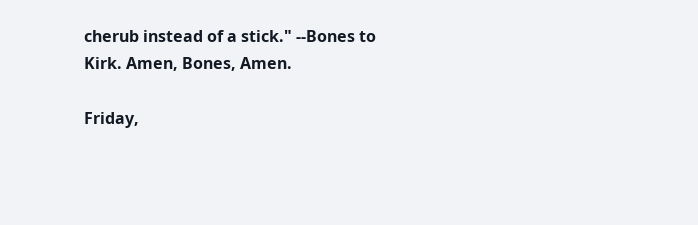cherub instead of a stick." --Bones to Kirk. Amen, Bones, Amen.

Friday,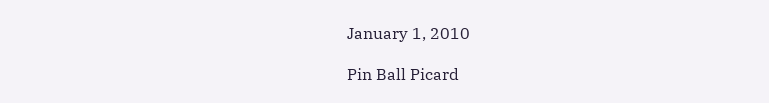January 1, 2010

Pin Ball Picard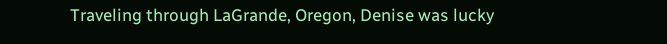Traveling through LaGrande, Oregon, Denise was lucky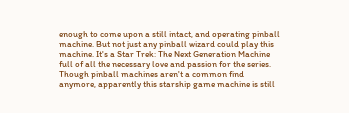enough to come upon a still intact, and operating pinball machine. But not just any pinball wizard could play this machine. It's a Star Trek: The Next Generation Machine full of all the necessary love and passion for the series. Though pinball machines aren't a common find anymore, apparently this starship game machine is still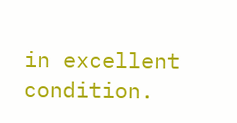in excellent condition.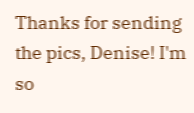Thanks for sending the pics, Denise! I'm so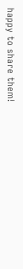happy to share them!